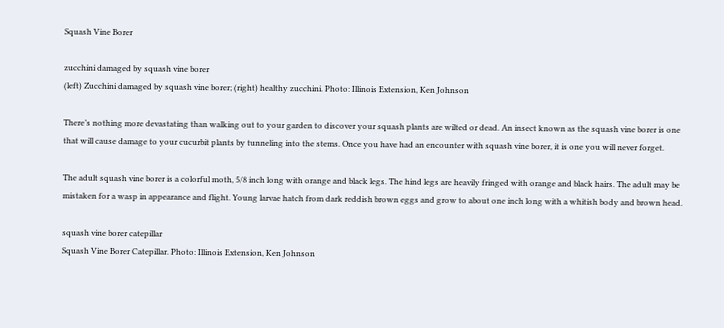Squash Vine Borer

zucchini damaged by squash vine borer
(left) Zucchini damaged by squash vine borer; (right) healthy zucchini. Photo: Illinois Extension, Ken Johnson

There’s nothing more devastating than walking out to your garden to discover your squash plants are wilted or dead. An insect known as the squash vine borer is one that will cause damage to your cucurbit plants by tunneling into the stems. Once you have had an encounter with squash vine borer, it is one you will never forget.

The adult squash vine borer is a colorful moth, 5/8 inch long with orange and black legs. The hind legs are heavily fringed with orange and black hairs. The adult may be mistaken for a wasp in appearance and flight. Young larvae hatch from dark reddish brown eggs and grow to about one inch long with a whitish body and brown head.

squash vine borer catepillar
Squash Vine Borer Catepillar. Photo: Illinois Extension, Ken Johnson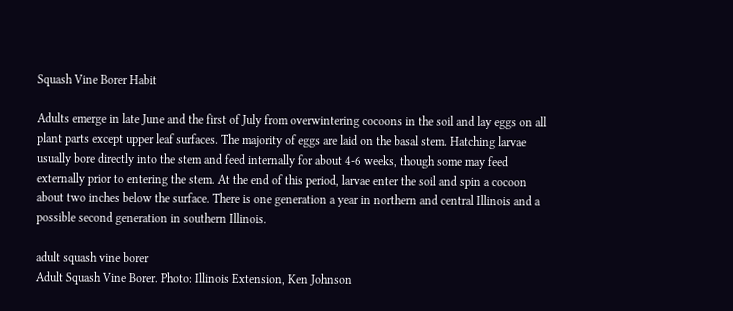Squash Vine Borer Habit

Adults emerge in late June and the first of July from overwintering cocoons in the soil and lay eggs on all plant parts except upper leaf surfaces. The majority of eggs are laid on the basal stem. Hatching larvae usually bore directly into the stem and feed internally for about 4-6 weeks, though some may feed externally prior to entering the stem. At the end of this period, larvae enter the soil and spin a cocoon about two inches below the surface. There is one generation a year in northern and central Illinois and a possible second generation in southern Illinois.

adult squash vine borer
Adult Squash Vine Borer. Photo: Illinois Extension, Ken Johnson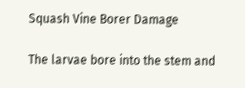Squash Vine Borer Damage

The larvae bore into the stem and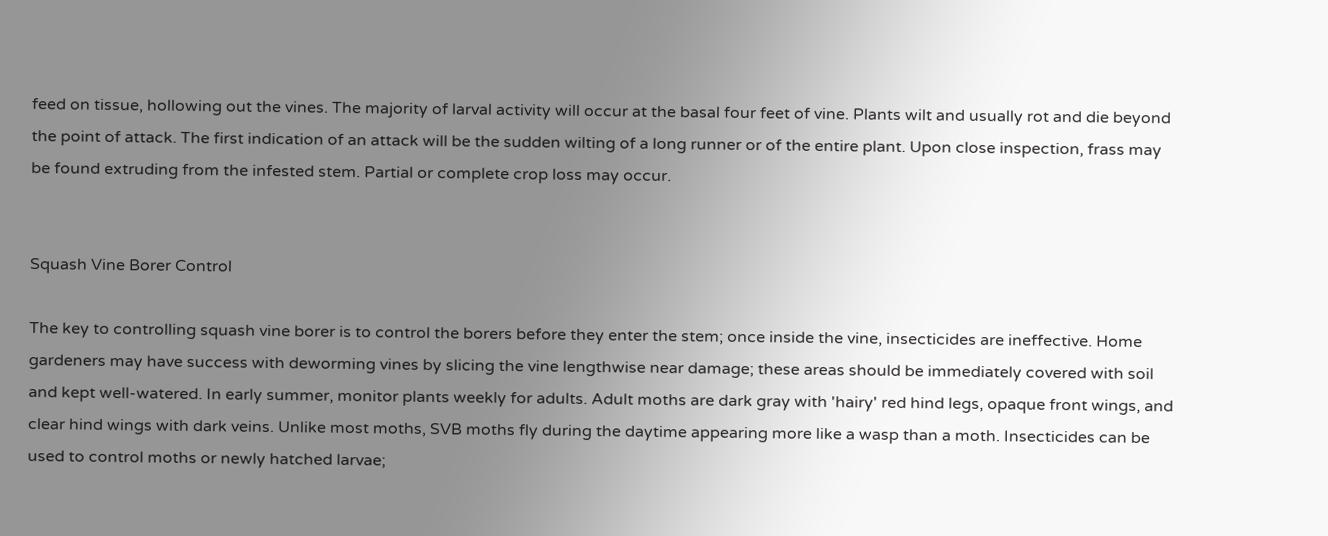feed on tissue, hollowing out the vines. The majority of larval activity will occur at the basal four feet of vine. Plants wilt and usually rot and die beyond the point of attack. The first indication of an attack will be the sudden wilting of a long runner or of the entire plant. Upon close inspection, frass may be found extruding from the infested stem. Partial or complete crop loss may occur.


Squash Vine Borer Control

The key to controlling squash vine borer is to control the borers before they enter the stem; once inside the vine, insecticides are ineffective. Home gardeners may have success with deworming vines by slicing the vine lengthwise near damage; these areas should be immediately covered with soil and kept well-watered. In early summer, monitor plants weekly for adults. Adult moths are dark gray with 'hairy' red hind legs, opaque front wings, and clear hind wings with dark veins. Unlike most moths, SVB moths fly during the daytime appearing more like a wasp than a moth. Insecticides can be used to control moths or newly hatched larvae;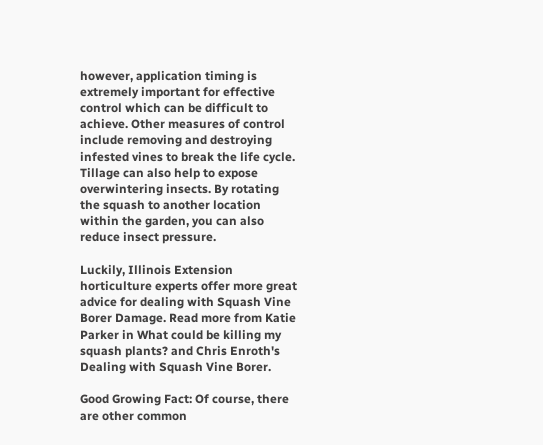however, application timing is extremely important for effective control which can be difficult to achieve. Other measures of control include removing and destroying infested vines to break the life cycle. Tillage can also help to expose overwintering insects. By rotating the squash to another location within the garden, you can also reduce insect pressure.

Luckily, Illinois Extension horticulture experts offer more great advice for dealing with Squash Vine Borer Damage. Read more from Katie Parker in What could be killing my squash plants? and Chris Enroth's Dealing with Squash Vine Borer.

Good Growing Fact: Of course, there are other common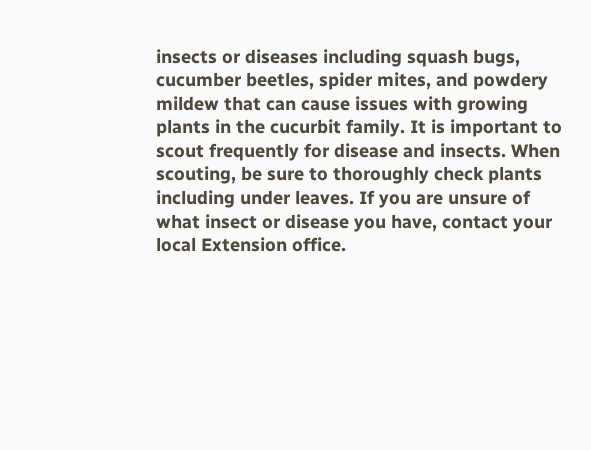insects or diseases including squash bugs, cucumber beetles, spider mites, and powdery mildew that can cause issues with growing plants in the cucurbit family. It is important to scout frequently for disease and insects. When scouting, be sure to thoroughly check plants including under leaves. If you are unsure of what insect or disease you have, contact your local Extension office.